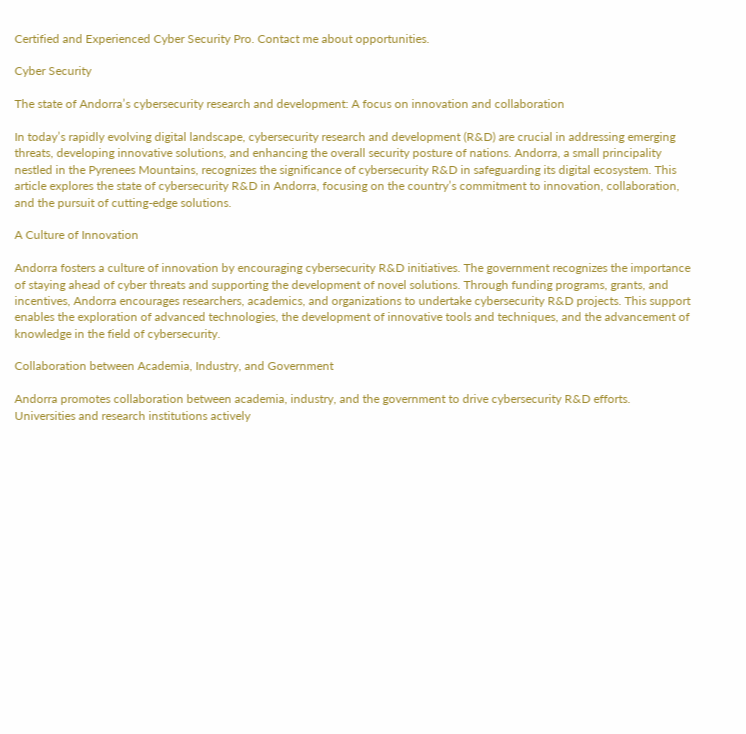Certified and Experienced Cyber Security Pro. Contact me about opportunities.

Cyber Security

The state of Andorra’s cybersecurity research and development: A focus on innovation and collaboration

In today’s rapidly evolving digital landscape, cybersecurity research and development (R&D) are crucial in addressing emerging threats, developing innovative solutions, and enhancing the overall security posture of nations. Andorra, a small principality nestled in the Pyrenees Mountains, recognizes the significance of cybersecurity R&D in safeguarding its digital ecosystem. This article explores the state of cybersecurity R&D in Andorra, focusing on the country’s commitment to innovation, collaboration, and the pursuit of cutting-edge solutions.

A Culture of Innovation

Andorra fosters a culture of innovation by encouraging cybersecurity R&D initiatives. The government recognizes the importance of staying ahead of cyber threats and supporting the development of novel solutions. Through funding programs, grants, and incentives, Andorra encourages researchers, academics, and organizations to undertake cybersecurity R&D projects. This support enables the exploration of advanced technologies, the development of innovative tools and techniques, and the advancement of knowledge in the field of cybersecurity.

Collaboration between Academia, Industry, and Government

Andorra promotes collaboration between academia, industry, and the government to drive cybersecurity R&D efforts. Universities and research institutions actively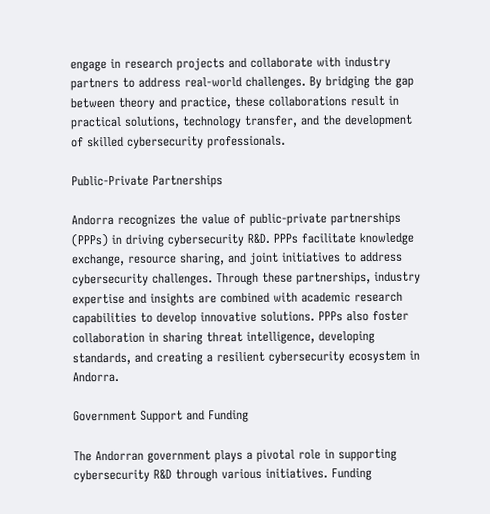engage in research projects and collaborate with industry partners to address real-world challenges. By bridging the gap between theory and practice, these collaborations result in practical solutions, technology transfer, and the development of skilled cybersecurity professionals.

Public-Private Partnerships

Andorra recognizes the value of public-private partnerships (PPPs) in driving cybersecurity R&D. PPPs facilitate knowledge exchange, resource sharing, and joint initiatives to address cybersecurity challenges. Through these partnerships, industry expertise and insights are combined with academic research capabilities to develop innovative solutions. PPPs also foster collaboration in sharing threat intelligence, developing standards, and creating a resilient cybersecurity ecosystem in Andorra.

Government Support and Funding

The Andorran government plays a pivotal role in supporting cybersecurity R&D through various initiatives. Funding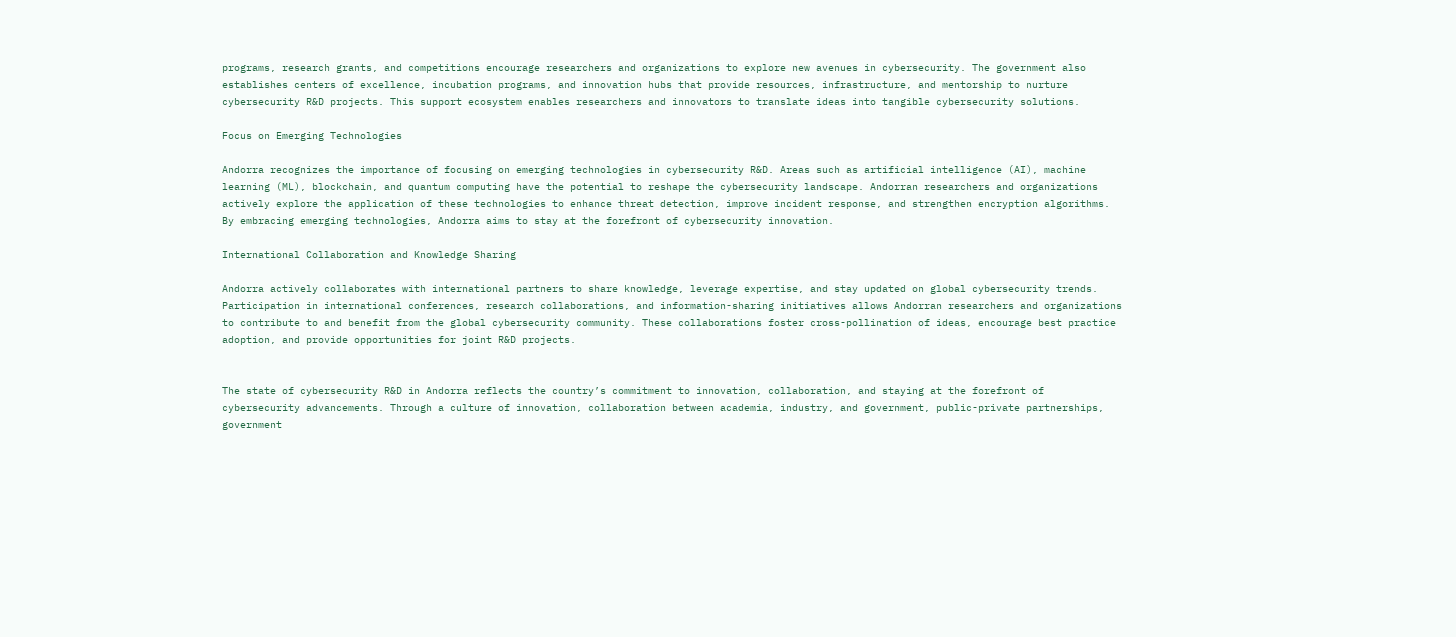programs, research grants, and competitions encourage researchers and organizations to explore new avenues in cybersecurity. The government also establishes centers of excellence, incubation programs, and innovation hubs that provide resources, infrastructure, and mentorship to nurture cybersecurity R&D projects. This support ecosystem enables researchers and innovators to translate ideas into tangible cybersecurity solutions.

Focus on Emerging Technologies

Andorra recognizes the importance of focusing on emerging technologies in cybersecurity R&D. Areas such as artificial intelligence (AI), machine learning (ML), blockchain, and quantum computing have the potential to reshape the cybersecurity landscape. Andorran researchers and organizations actively explore the application of these technologies to enhance threat detection, improve incident response, and strengthen encryption algorithms. By embracing emerging technologies, Andorra aims to stay at the forefront of cybersecurity innovation.

International Collaboration and Knowledge Sharing

Andorra actively collaborates with international partners to share knowledge, leverage expertise, and stay updated on global cybersecurity trends. Participation in international conferences, research collaborations, and information-sharing initiatives allows Andorran researchers and organizations to contribute to and benefit from the global cybersecurity community. These collaborations foster cross-pollination of ideas, encourage best practice adoption, and provide opportunities for joint R&D projects.


The state of cybersecurity R&D in Andorra reflects the country’s commitment to innovation, collaboration, and staying at the forefront of cybersecurity advancements. Through a culture of innovation, collaboration between academia, industry, and government, public-private partnerships, government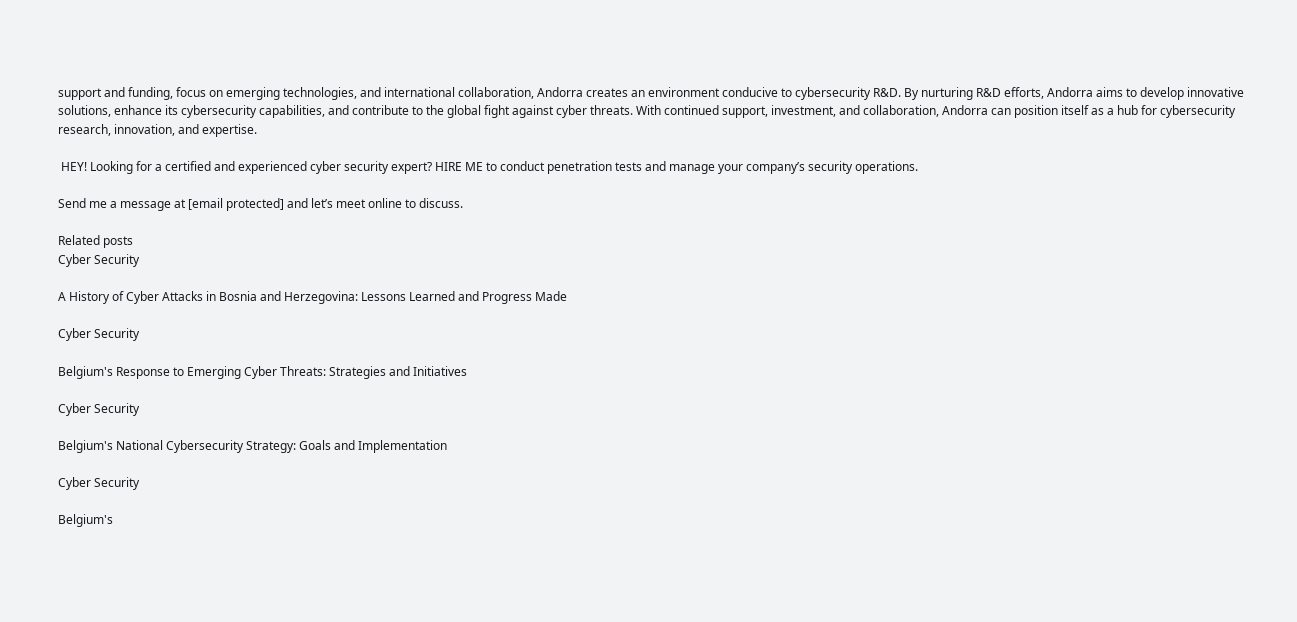support and funding, focus on emerging technologies, and international collaboration, Andorra creates an environment conducive to cybersecurity R&D. By nurturing R&D efforts, Andorra aims to develop innovative solutions, enhance its cybersecurity capabilities, and contribute to the global fight against cyber threats. With continued support, investment, and collaboration, Andorra can position itself as a hub for cybersecurity research, innovation, and expertise.

 HEY! Looking for a certified and experienced cyber security expert? HIRE ME to conduct penetration tests and manage your company’s security operations.

Send me a message at [email protected] and let’s meet online to discuss.

Related posts
Cyber Security

A History of Cyber Attacks in Bosnia and Herzegovina: Lessons Learned and Progress Made

Cyber Security

Belgium's Response to Emerging Cyber Threats: Strategies and Initiatives

Cyber Security

Belgium's National Cybersecurity Strategy: Goals and Implementation

Cyber Security

Belgium's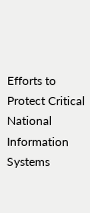Efforts to Protect Critical National Information Systems